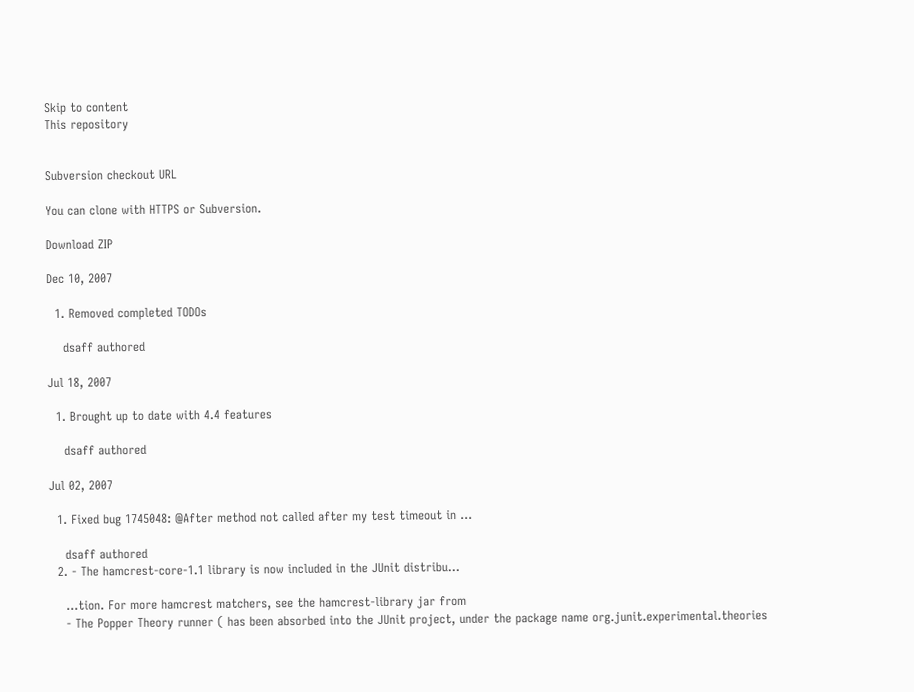Skip to content
This repository


Subversion checkout URL

You can clone with HTTPS or Subversion.

Download ZIP

Dec 10, 2007

  1. Removed completed TODOs

    dsaff authored

Jul 18, 2007

  1. Brought up to date with 4.4 features

    dsaff authored

Jul 02, 2007

  1. Fixed bug 1745048: @After method not called after my test timeout in …

    dsaff authored
  2. - The hamcrest-core-1.1 library is now included in the JUnit distribu…

    …tion. For more hamcrest matchers, see the hamcrest-library jar from
    - The Popper Theory runner ( has been absorbed into the JUnit project, under the package name org.junit.experimental.theories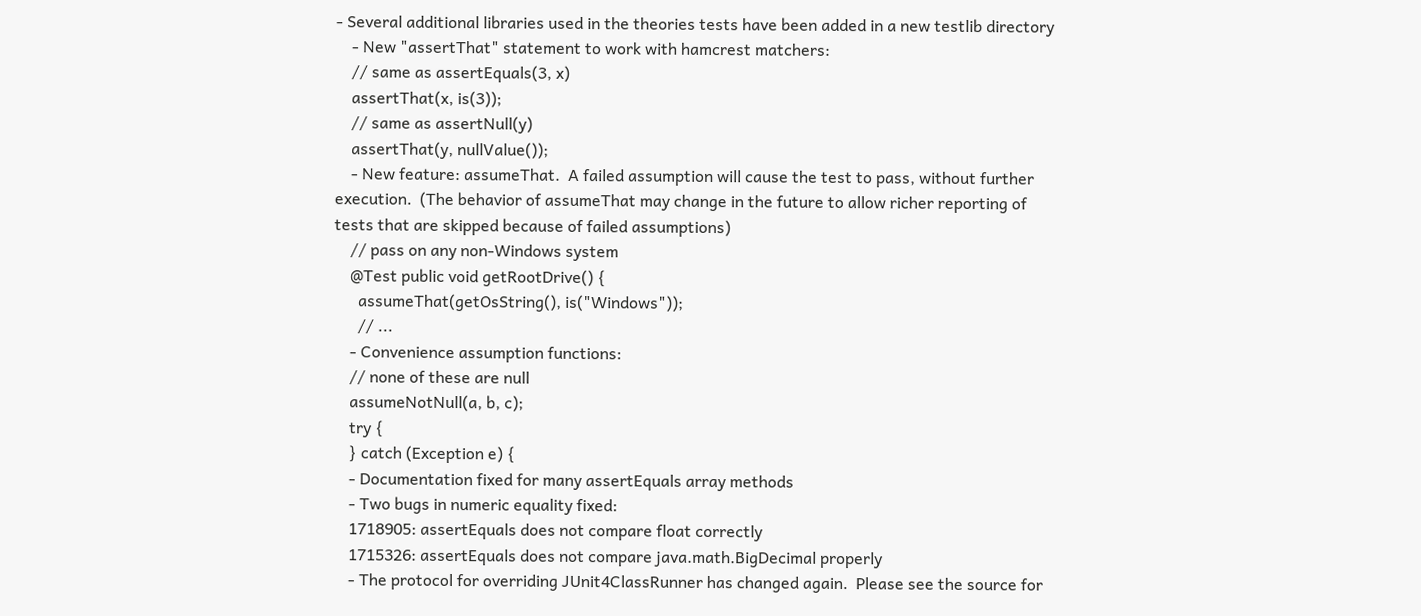- Several additional libraries used in the theories tests have been added in a new testlib directory
    - New "assertThat" statement to work with hamcrest matchers:
    // same as assertEquals(3, x)
    assertThat(x, is(3));
    // same as assertNull(y)
    assertThat(y, nullValue());
    - New feature: assumeThat.  A failed assumption will cause the test to pass, without further execution.  (The behavior of assumeThat may change in the future to allow richer reporting of tests that are skipped because of failed assumptions)
    // pass on any non-Windows system
    @Test public void getRootDrive() {
      assumeThat(getOsString(), is("Windows"));
      // ...
    - Convenience assumption functions:
    // none of these are null
    assumeNotNull(a, b, c);
    try {
    } catch (Exception e) {
    - Documentation fixed for many assertEquals array methods
    - Two bugs in numeric equality fixed:
    1718905: assertEquals does not compare float correctly
    1715326: assertEquals does not compare java.math.BigDecimal properly
    - The protocol for overriding JUnit4ClassRunner has changed again.  Please see the source for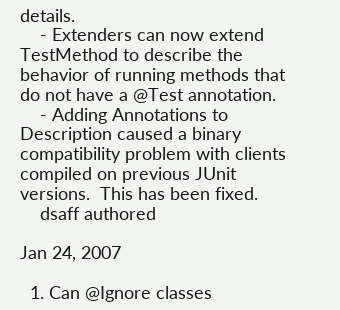details.
    - Extenders can now extend TestMethod to describe the behavior of running methods that do not have a @Test annotation.
    - Adding Annotations to Description caused a binary compatibility problem with clients compiled on previous JUnit versions.  This has been fixed.
    dsaff authored

Jan 24, 2007

  1. Can @Ignore classes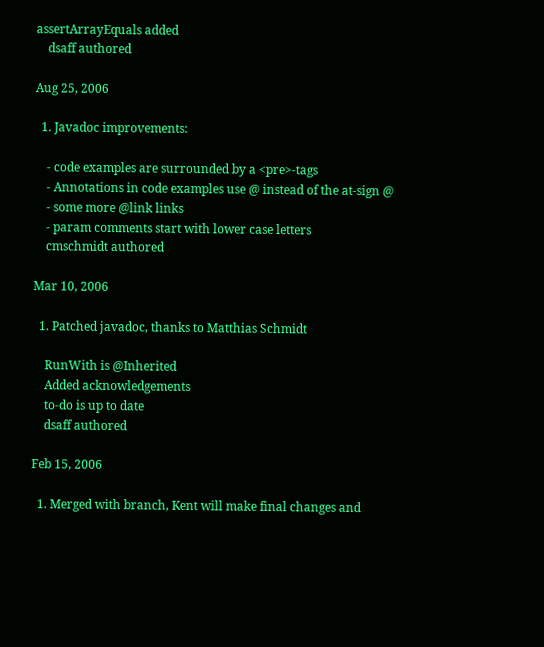assertArrayEquals added
    dsaff authored

Aug 25, 2006

  1. Javadoc improvements:

    - code examples are surrounded by a <pre>-tags
    - Annotations in code examples use @ instead of the at-sign @
    - some more @link links
    - param comments start with lower case letters
    cmschmidt authored

Mar 10, 2006

  1. Patched javadoc, thanks to Matthias Schmidt

    RunWith is @Inherited
    Added acknowledgements
    to-do is up to date
    dsaff authored

Feb 15, 2006

  1. Merged with branch, Kent will make final changes and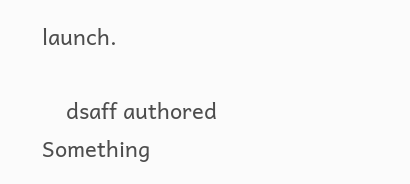launch.

    dsaff authored
Something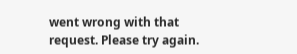went wrong with that request. Please try again.